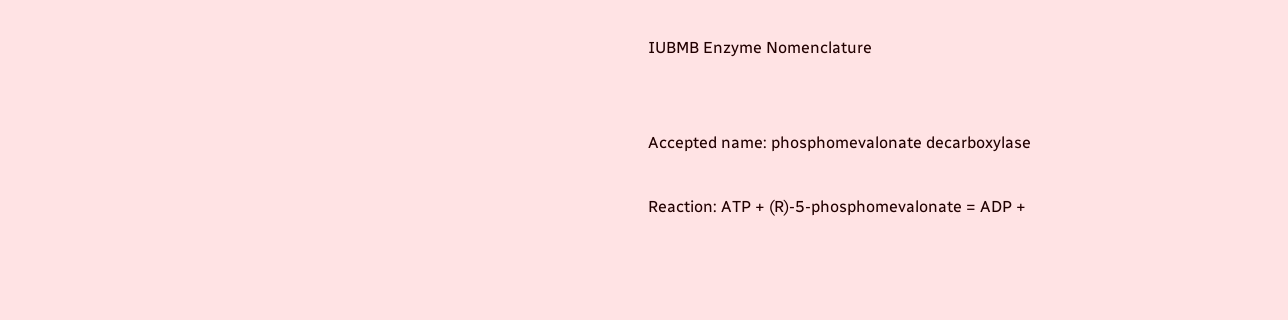IUBMB Enzyme Nomenclature


Accepted name: phosphomevalonate decarboxylase

Reaction: ATP + (R)-5-phosphomevalonate = ADP +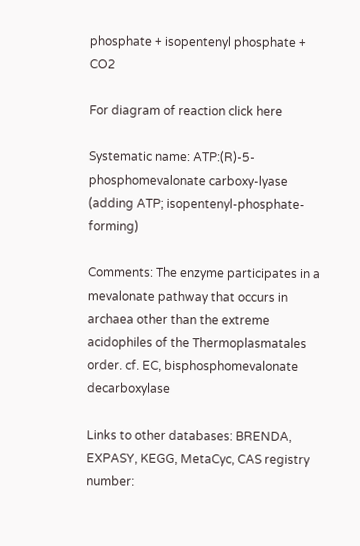phosphate + isopentenyl phosphate + CO2

For diagram of reaction click here

Systematic name: ATP:(R)-5-phosphomevalonate carboxy-lyase (adding ATP; isopentenyl-phosphate-forming)

Comments: The enzyme participates in a mevalonate pathway that occurs in archaea other than the extreme acidophiles of the Thermoplasmatales order. cf. EC, bisphosphomevalonate decarboxylase

Links to other databases: BRENDA, EXPASY, KEGG, MetaCyc, CAS registry number: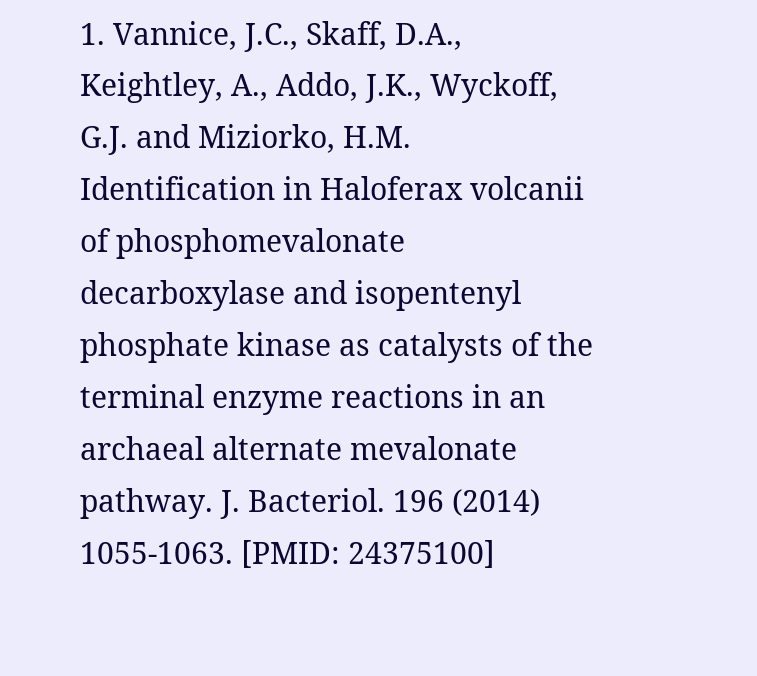1. Vannice, J.C., Skaff, D.A., Keightley, A., Addo, J.K., Wyckoff, G.J. and Miziorko, H.M. Identification in Haloferax volcanii of phosphomevalonate decarboxylase and isopentenyl phosphate kinase as catalysts of the terminal enzyme reactions in an archaeal alternate mevalonate pathway. J. Bacteriol. 196 (2014) 1055-1063. [PMID: 24375100]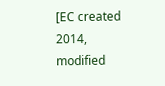[EC created 2014, modified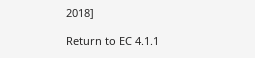2018]

Return to EC 4.1.1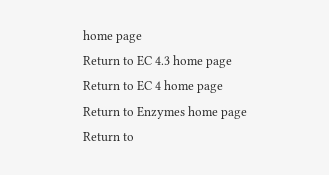home page
Return to EC 4.3 home page
Return to EC 4 home page
Return to Enzymes home page
Return to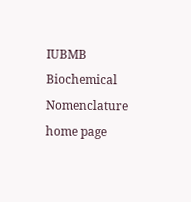IUBMB Biochemical Nomenclature home page